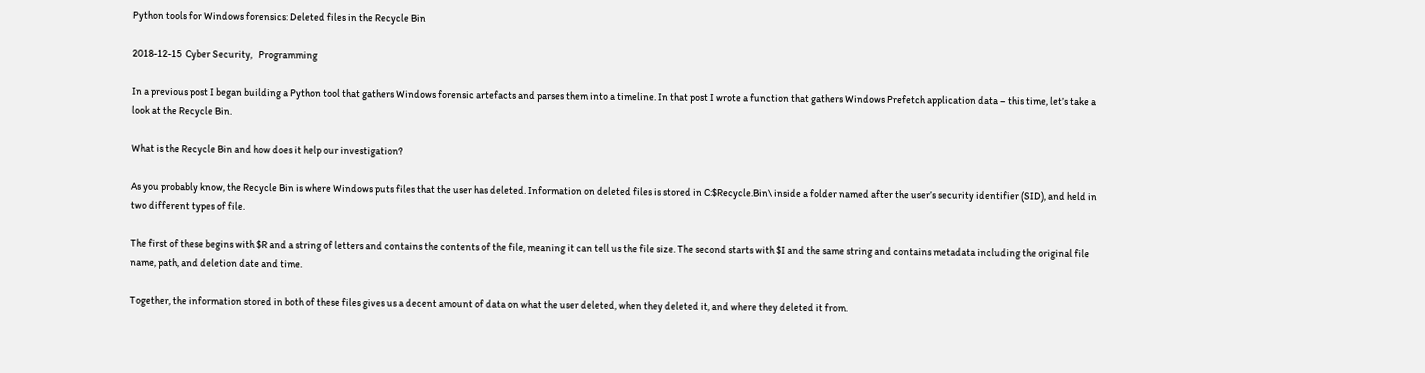Python tools for Windows forensics: Deleted files in the Recycle Bin

2018-12-15  Cyber Security,   Programming

In a previous post I began building a Python tool that gathers Windows forensic artefacts and parses them into a timeline. In that post I wrote a function that gathers Windows Prefetch application data – this time, let’s take a look at the Recycle Bin.

What is the Recycle Bin and how does it help our investigation?

As you probably know, the Recycle Bin is where Windows puts files that the user has deleted. Information on deleted files is stored in C:$Recycle.Bin\ inside a folder named after the user’s security identifier (SID), and held in two different types of file.

The first of these begins with $R and a string of letters and contains the contents of the file, meaning it can tell us the file size. The second starts with $I and the same string and contains metadata including the original file name, path, and deletion date and time.

Together, the information stored in both of these files gives us a decent amount of data on what the user deleted, when they deleted it, and where they deleted it from.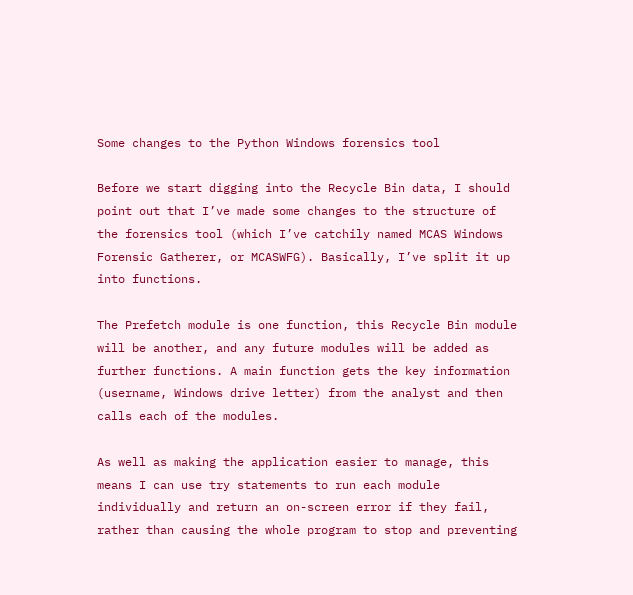Some changes to the Python Windows forensics tool

Before we start digging into the Recycle Bin data, I should point out that I’ve made some changes to the structure of the forensics tool (which I’ve catchily named MCAS Windows Forensic Gatherer, or MCASWFG). Basically, I’ve split it up into functions.

The Prefetch module is one function, this Recycle Bin module will be another, and any future modules will be added as further functions. A main function gets the key information (username, Windows drive letter) from the analyst and then calls each of the modules.

As well as making the application easier to manage, this means I can use try statements to run each module individually and return an on-screen error if they fail, rather than causing the whole program to stop and preventing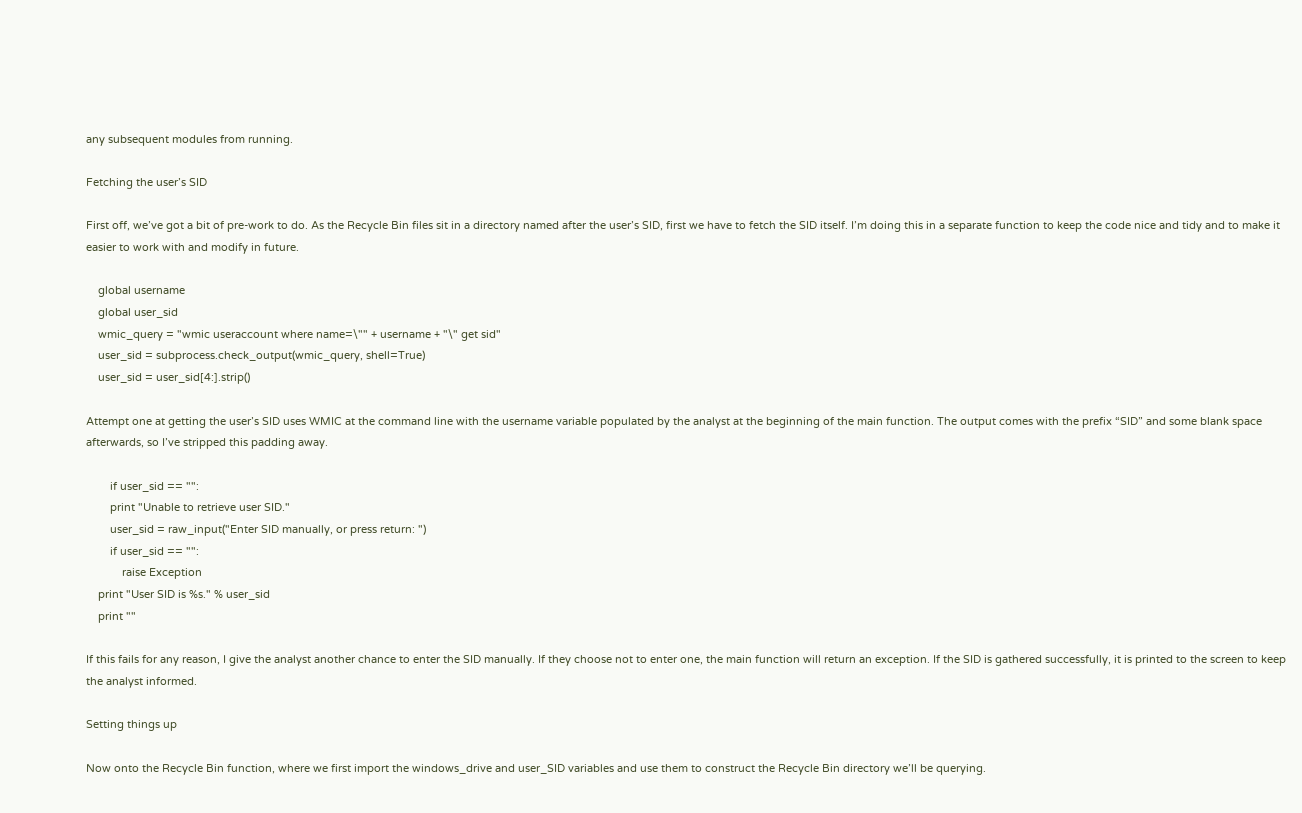any subsequent modules from running.

Fetching the user’s SID

First off, we’ve got a bit of pre-work to do. As the Recycle Bin files sit in a directory named after the user’s SID, first we have to fetch the SID itself. I’m doing this in a separate function to keep the code nice and tidy and to make it easier to work with and modify in future.

    global username
    global user_sid
    wmic_query = "wmic useraccount where name=\"" + username + "\" get sid"
    user_sid = subprocess.check_output(wmic_query, shell=True)
    user_sid = user_sid[4:].strip()

Attempt one at getting the user’s SID uses WMIC at the command line with the username variable populated by the analyst at the beginning of the main function. The output comes with the prefix “SID” and some blank space afterwards, so I’ve stripped this padding away.

        if user_sid == "":
        print "Unable to retrieve user SID."
        user_sid = raw_input("Enter SID manually, or press return: ")
        if user_sid == "":
            raise Exception
    print "User SID is %s." % user_sid
    print ""

If this fails for any reason, I give the analyst another chance to enter the SID manually. If they choose not to enter one, the main function will return an exception. If the SID is gathered successfully, it is printed to the screen to keep the analyst informed.

Setting things up

Now onto the Recycle Bin function, where we first import the windows_drive and user_SID variables and use them to construct the Recycle Bin directory we’ll be querying.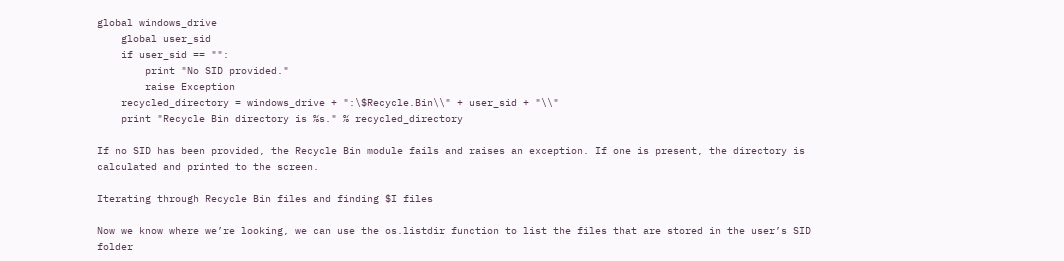global windows_drive
    global user_sid
    if user_sid == "":
        print "No SID provided."
        raise Exception
    recycled_directory = windows_drive + ":\$Recycle.Bin\\" + user_sid + "\\"
    print "Recycle Bin directory is %s." % recycled_directory

If no SID has been provided, the Recycle Bin module fails and raises an exception. If one is present, the directory is calculated and printed to the screen.

Iterating through Recycle Bin files and finding $I files

Now we know where we’re looking, we can use the os.listdir function to list the files that are stored in the user’s SID folder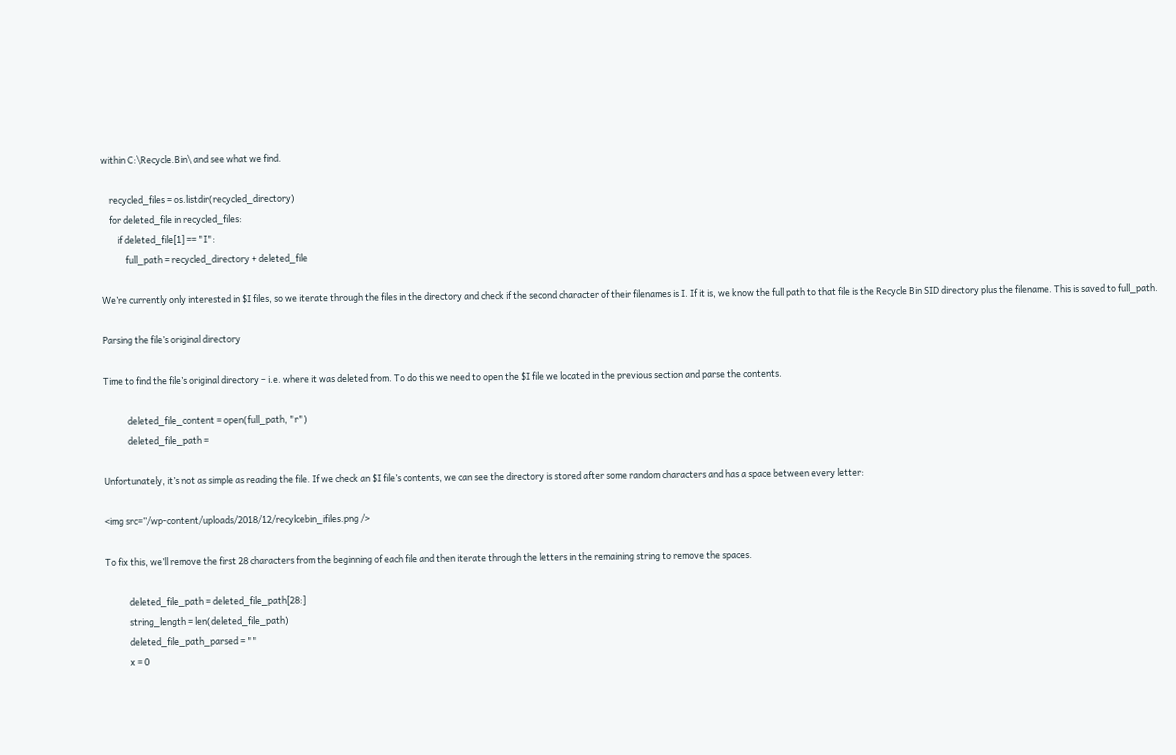within C:\Recycle.Bin\ and see what we find.

    recycled_files = os.listdir(recycled_directory)
    for deleted_file in recycled_files:
        if deleted_file[1] == "I":
            full_path = recycled_directory + deleted_file

We’re currently only interested in $I files, so we iterate through the files in the directory and check if the second character of their filenames is I. If it is, we know the full path to that file is the Recycle Bin SID directory plus the filename. This is saved to full_path.

Parsing the file’s original directory

Time to find the file’s original directory – i.e. where it was deleted from. To do this we need to open the $I file we located in the previous section and parse the contents.

            deleted_file_content = open(full_path, "r")
            deleted_file_path =

Unfortunately, it’s not as simple as reading the file. If we check an $I file’s contents, we can see the directory is stored after some random characters and has a space between every letter:

<img src=”/wp-content/uploads/2018/12/recylcebin_ifiles.png />

To fix this, we’ll remove the first 28 characters from the beginning of each file and then iterate through the letters in the remaining string to remove the spaces.

            deleted_file_path = deleted_file_path[28:]
            string_length = len(deleted_file_path)
            deleted_file_path_parsed = ""
            x = 0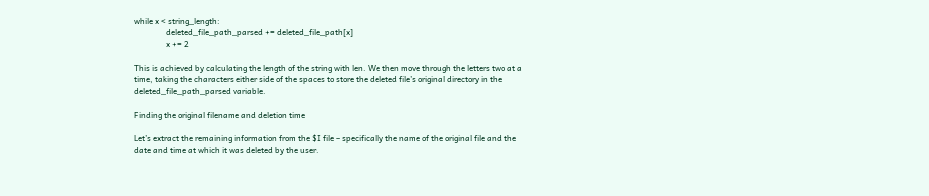while x < string_length:
                deleted_file_path_parsed += deleted_file_path[x]
                x += 2

This is achieved by calculating the length of the string with len. We then move through the letters two at a time, taking the characters either side of the spaces to store the deleted file’s original directory in the deleted_file_path_parsed variable.

Finding the original filename and deletion time

Let’s extract the remaining information from the $I file – specifically the name of the original file and the date and time at which it was deleted by the user.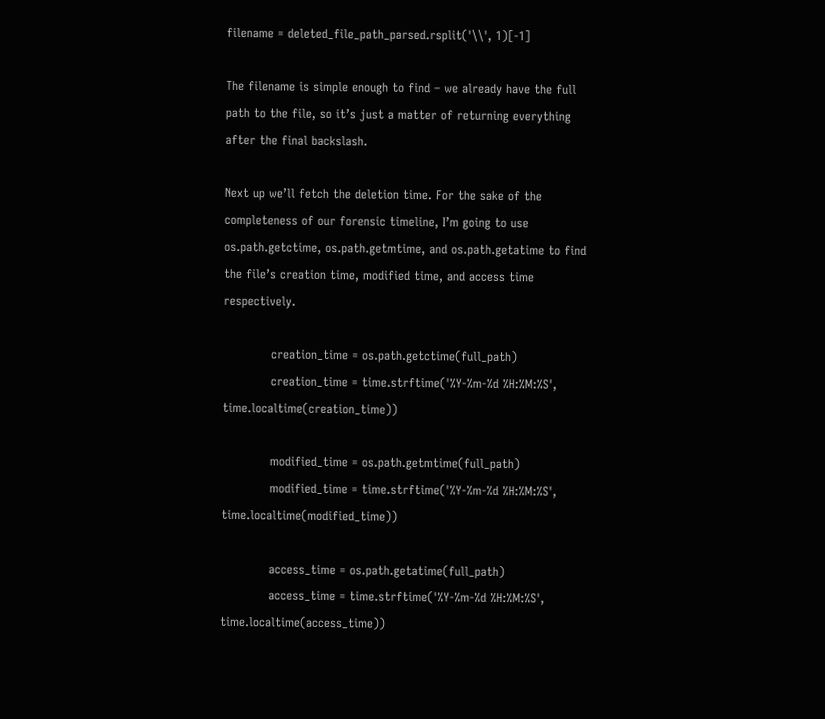filename = deleted_file_path_parsed.rsplit('\\', 1)[-1]

The filename is simple enough to find – we already have the full path to the file, so it’s just a matter of returning everything after the final backslash.

Next up we’ll fetch the deletion time. For the sake of the completeness of our forensic timeline, I’m going to use os.path.getctime, os.path.getmtime, and os.path.getatime to find the file’s creation time, modified time, and access time respectively.

            creation_time = os.path.getctime(full_path)
            creation_time = time.strftime('%Y-%m-%d %H:%M:%S', time.localtime(creation_time))

            modified_time = os.path.getmtime(full_path)
            modified_time = time.strftime('%Y-%m-%d %H:%M:%S', time.localtime(modified_time))

            access_time = os.path.getatime(full_path)
            access_time = time.strftime('%Y-%m-%d %H:%M:%S', time.localtime(access_time))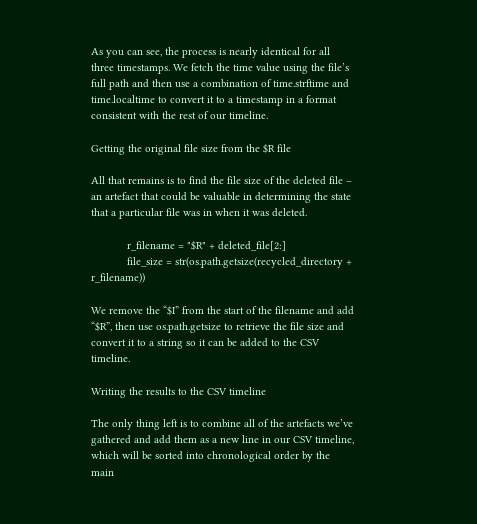As you can see, the process is nearly identical for all three timestamps. We fetch the time value using the file’s full path and then use a combination of time.strftime and time.localtime to convert it to a timestamp in a format consistent with the rest of our timeline.

Getting the original file size from the $R file

All that remains is to find the file size of the deleted file – an artefact that could be valuable in determining the state that a particular file was in when it was deleted.

            r_filename = "$R" + deleted_file[2:]
            file_size = str(os.path.getsize(recycled_directory + r_filename))

We remove the “$I” from the start of the filename and add “$R”, then use os.path.getsize to retrieve the file size and convert it to a string so it can be added to the CSV timeline.

Writing the results to the CSV timeline

The only thing left is to combine all of the artefacts we’ve gathered and add them as a new line in our CSV timeline, which will be sorted into chronological order by the main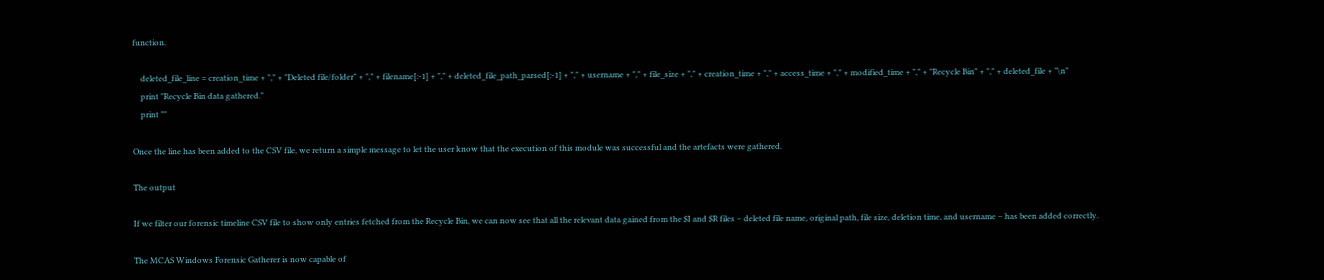function.

    deleted_file_line = creation_time + "," + "Deleted file/folder" + "," + filename[:-1] + "," + deleted_file_path_parsed[:-1] + "," + username + "," + file_size + "," + creation_time + "," + access_time + "," + modified_time + "," + "Recycle Bin" + "," + deleted_file + "\n"
    print "Recycle Bin data gathered."
    print ""

Once the line has been added to the CSV file, we return a simple message to let the user know that the execution of this module was successful and the artefacts were gathered.

The output

If we filter our forensic timeline CSV file to show only entries fetched from the Recycle Bin, we can now see that all the relevant data gained from the $I and $R files – deleted file name, original path, file size, deletion time, and username – has been added correctly.

The MCAS Windows Forensic Gatherer is now capable of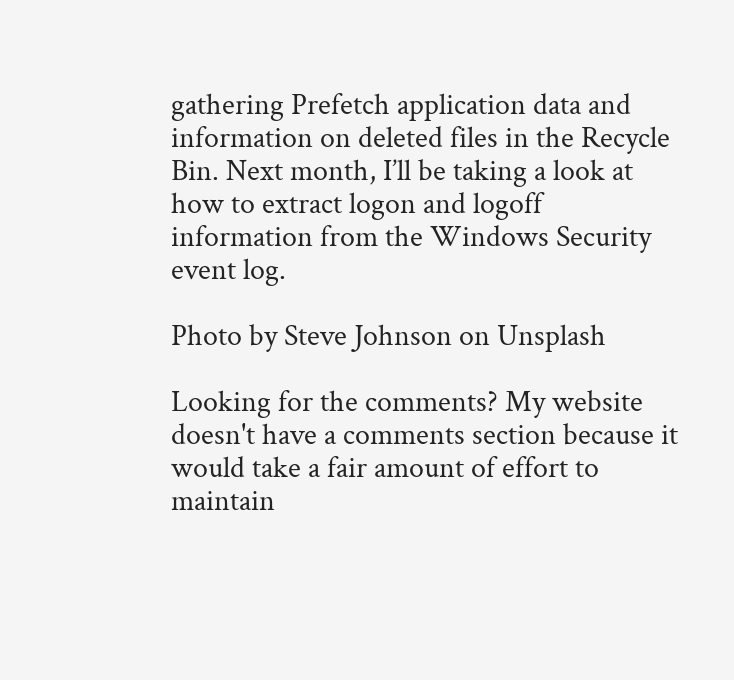gathering Prefetch application data and information on deleted files in the Recycle Bin. Next month, I’ll be taking a look at how to extract logon and logoff information from the Windows Security event log.

Photo by Steve Johnson on Unsplash

Looking for the comments? My website doesn't have a comments section because it would take a fair amount of effort to maintain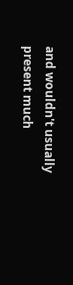and wouldn't usually present much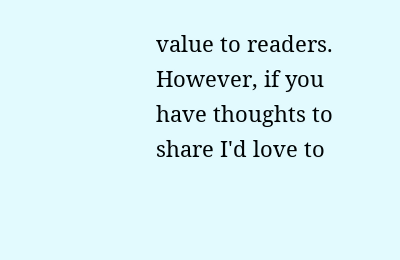value to readers. However, if you have thoughts to share I'd love to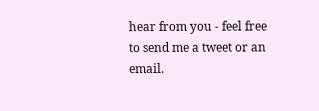hear from you - feel free to send me a tweet or an email.